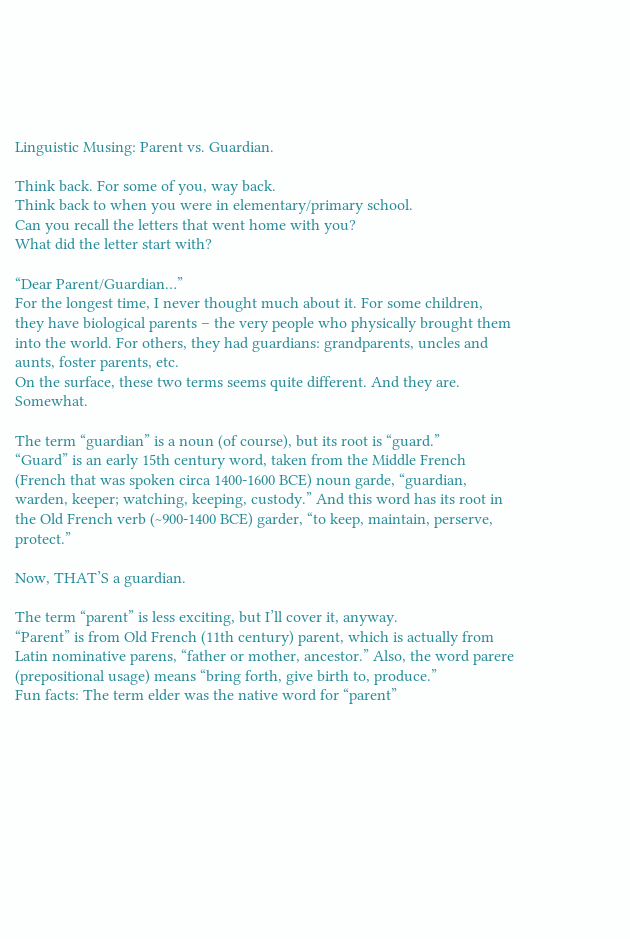Linguistic Musing: Parent vs. Guardian.

Think back. For some of you, way back.
Think back to when you were in elementary/primary school.
Can you recall the letters that went home with you?
What did the letter start with?

“Dear Parent/Guardian…”
For the longest time, I never thought much about it. For some children, they have biological parents – the very people who physically brought them into the world. For others, they had guardians: grandparents, uncles and aunts, foster parents, etc.
On the surface, these two terms seems quite different. And they are. Somewhat.

The term “guardian” is a noun (of course), but its root is “guard.”
“Guard” is an early 15th century word, taken from the Middle French (French that was spoken circa 1400-1600 BCE) noun garde, “guardian, warden, keeper; watching, keeping, custody.” And this word has its root in the Old French verb (~900-1400 BCE) garder, “to keep, maintain, perserve, protect.”

Now, THAT’S a guardian.

The term “parent” is less exciting, but I’ll cover it, anyway.
“Parent” is from Old French (11th century) parent, which is actually from Latin nominative parens, “father or mother, ancestor.” Also, the word parere (prepositional usage) means “bring forth, give birth to, produce.”
Fun facts: The term elder was the native word for “parent”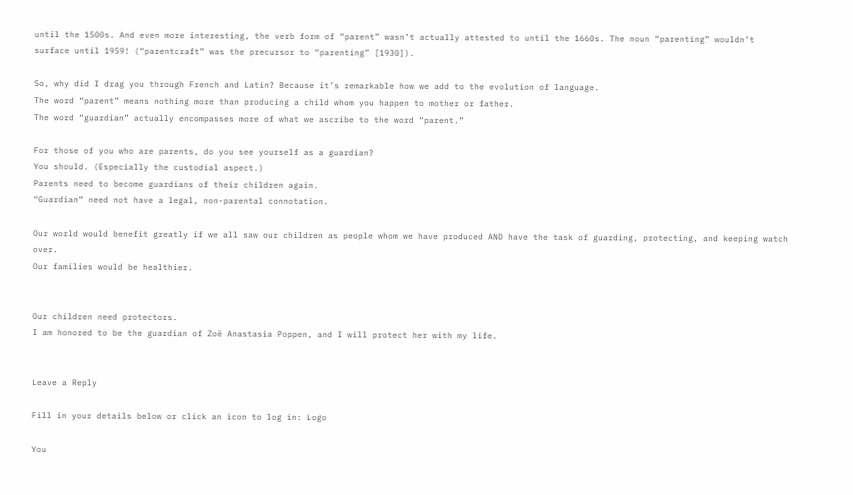until the 1500s. And even more interesting, the verb form of “parent” wasn’t actually attested to until the 1660s. The noun “parenting” wouldn’t surface until 1959! (“parentcraft” was the precursor to “parenting” [1930]).

So, why did I drag you through French and Latin? Because it’s remarkable how we add to the evolution of language.
The word “parent” means nothing more than producing a child whom you happen to mother or father.
The word “guardian” actually encompasses more of what we ascribe to the word “parent.”

For those of you who are parents, do you see yourself as a guardian?
You should. (Especially the custodial aspect.)
Parents need to become guardians of their children again.
“Guardian” need not have a legal, non-parental connotation.

Our world would benefit greatly if we all saw our children as people whom we have produced AND have the task of guarding, protecting, and keeping watch over.
Our families would be healthier.


Our children need protectors.
I am honored to be the guardian of Zoë Anastasia Poppen, and I will protect her with my life.


Leave a Reply

Fill in your details below or click an icon to log in: Logo

You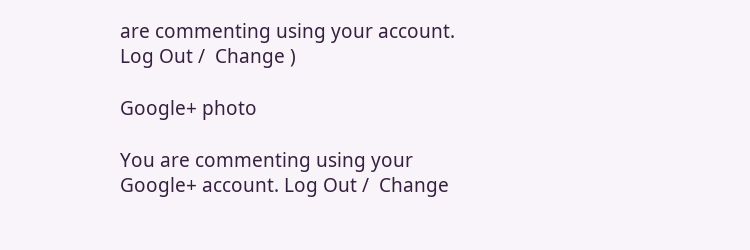are commenting using your account. Log Out /  Change )

Google+ photo

You are commenting using your Google+ account. Log Out /  Change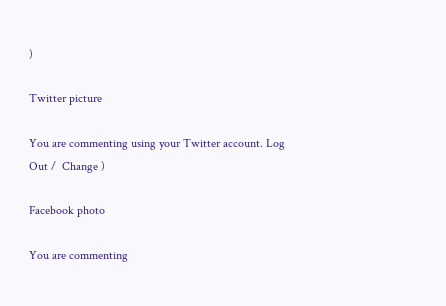)

Twitter picture

You are commenting using your Twitter account. Log Out /  Change )

Facebook photo

You are commenting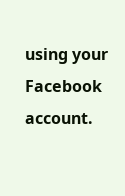using your Facebook account.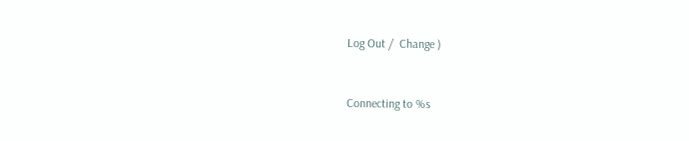Log Out /  Change )


Connecting to %s